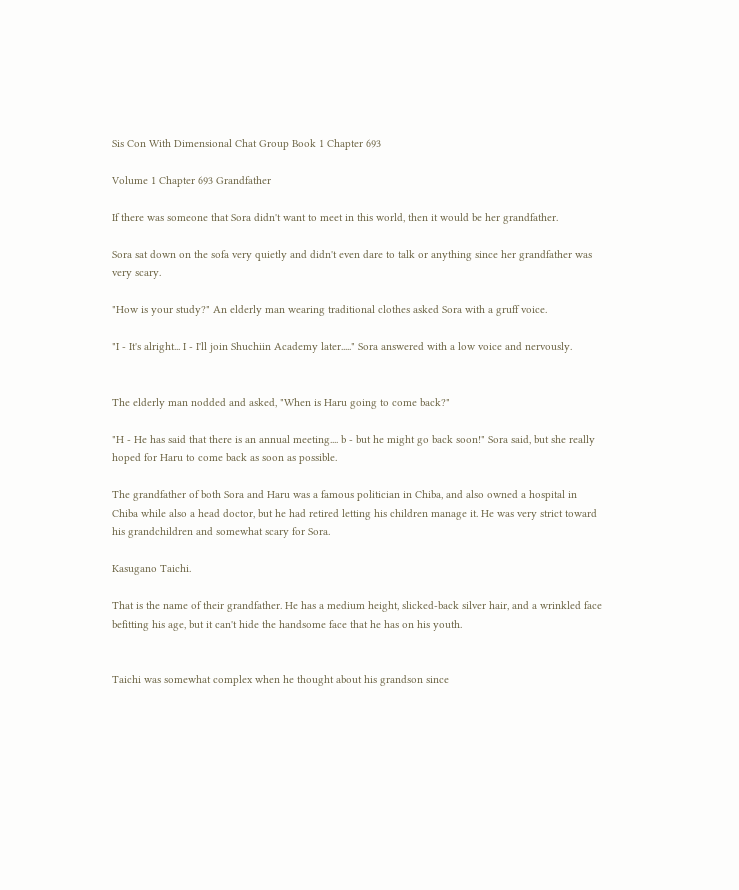Sis Con With Dimensional Chat Group Book 1 Chapter 693

Volume 1 Chapter 693 Grandfather

If there was someone that Sora didn't want to meet in this world, then it would be her grandfather.

Sora sat down on the sofa very quietly and didn't even dare to talk or anything since her grandfather was very scary.

"How is your study?" An elderly man wearing traditional clothes asked Sora with a gruff voice.

"I - It's alright... I - I'll join Shuchiin Academy later....." Sora answered with a low voice and nervously.


The elderly man nodded and asked, "When is Haru going to come back?"

"H - He has said that there is an annual meeting.... b - but he might go back soon!" Sora said, but she really hoped for Haru to come back as soon as possible.

The grandfather of both Sora and Haru was a famous politician in Chiba, and also owned a hospital in Chiba while also a head doctor, but he had retired letting his children manage it. He was very strict toward his grandchildren and somewhat scary for Sora.

Kasugano Taichi.

That is the name of their grandfather. He has a medium height, slicked-back silver hair, and a wrinkled face befitting his age, but it can't hide the handsome face that he has on his youth.


Taichi was somewhat complex when he thought about his grandson since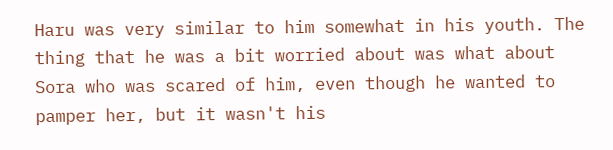Haru was very similar to him somewhat in his youth. The thing that he was a bit worried about was what about Sora who was scared of him, even though he wanted to pamper her, but it wasn't his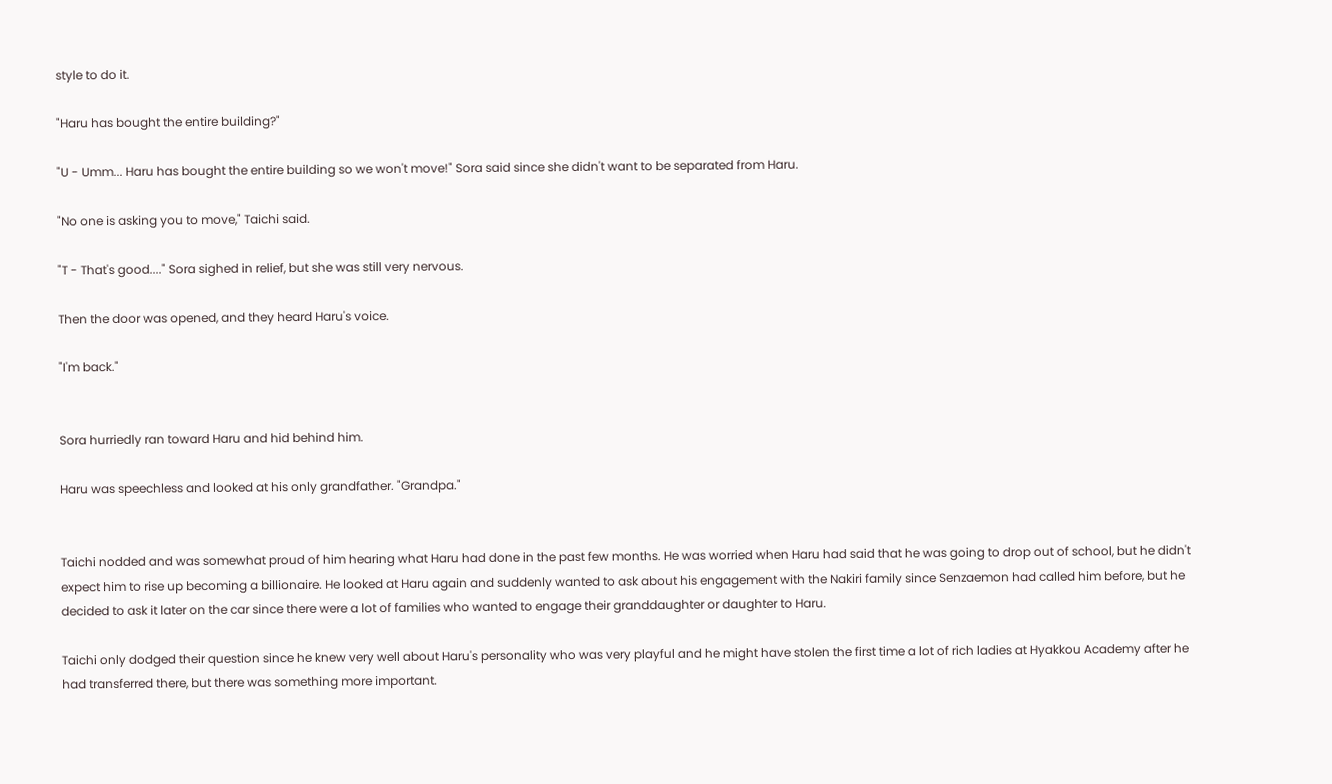style to do it.

"Haru has bought the entire building?"

"U - Umm... Haru has bought the entire building so we won't move!" Sora said since she didn't want to be separated from Haru.

"No one is asking you to move," Taichi said.

"T - That's good...." Sora sighed in relief, but she was still very nervous.

Then the door was opened, and they heard Haru's voice.

"I'm back."


Sora hurriedly ran toward Haru and hid behind him.

Haru was speechless and looked at his only grandfather. "Grandpa."


Taichi nodded and was somewhat proud of him hearing what Haru had done in the past few months. He was worried when Haru had said that he was going to drop out of school, but he didn't expect him to rise up becoming a billionaire. He looked at Haru again and suddenly wanted to ask about his engagement with the Nakiri family since Senzaemon had called him before, but he decided to ask it later on the car since there were a lot of families who wanted to engage their granddaughter or daughter to Haru.

Taichi only dodged their question since he knew very well about Haru's personality who was very playful and he might have stolen the first time a lot of rich ladies at Hyakkou Academy after he had transferred there, but there was something more important.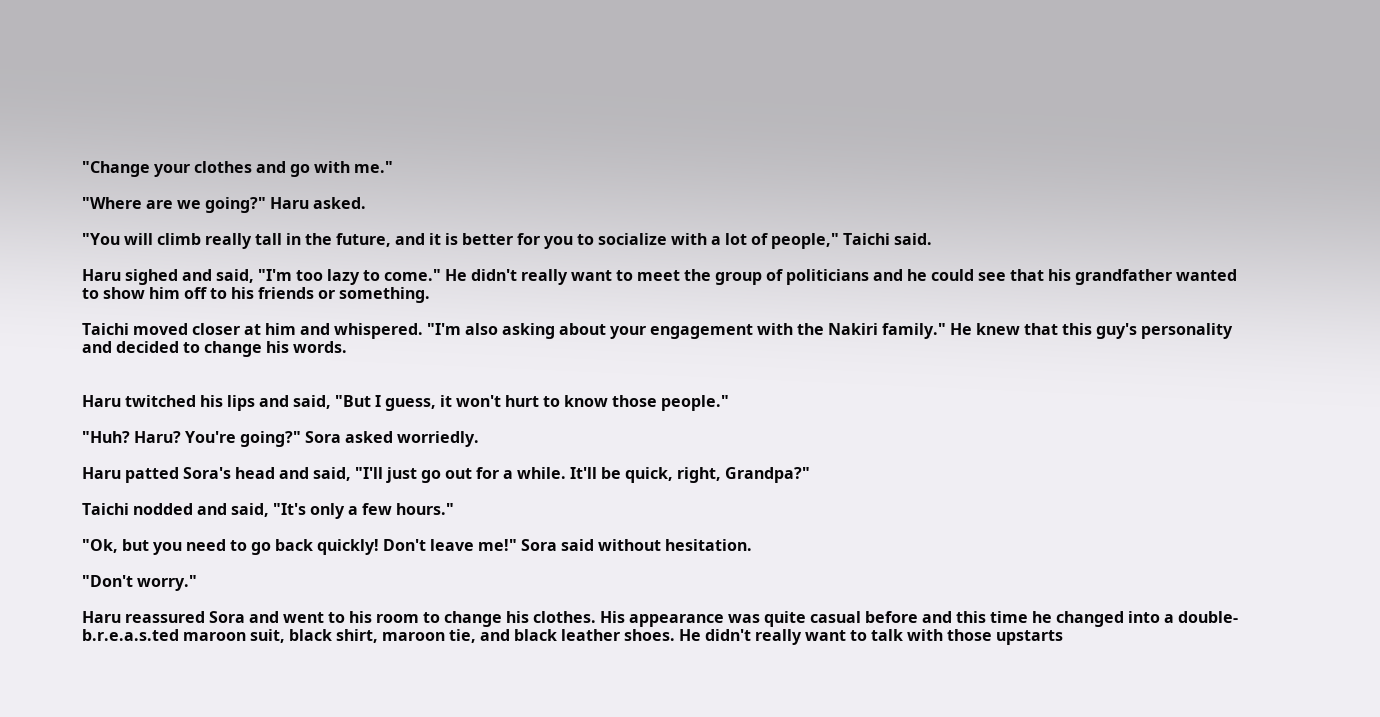"Change your clothes and go with me."

"Where are we going?" Haru asked.

"You will climb really tall in the future, and it is better for you to socialize with a lot of people," Taichi said.

Haru sighed and said, "I'm too lazy to come." He didn't really want to meet the group of politicians and he could see that his grandfather wanted to show him off to his friends or something.

Taichi moved closer at him and whispered. "I'm also asking about your engagement with the Nakiri family." He knew that this guy's personality and decided to change his words.


Haru twitched his lips and said, "But I guess, it won't hurt to know those people."

"Huh? Haru? You're going?" Sora asked worriedly.

Haru patted Sora's head and said, "I'll just go out for a while. It'll be quick, right, Grandpa?"

Taichi nodded and said, "It's only a few hours."

"Ok, but you need to go back quickly! Don't leave me!" Sora said without hesitation.

"Don't worry."

Haru reassured Sora and went to his room to change his clothes. His appearance was quite casual before and this time he changed into a double-b.r.e.a.s.ted maroon suit, black shirt, maroon tie, and black leather shoes. He didn't really want to talk with those upstarts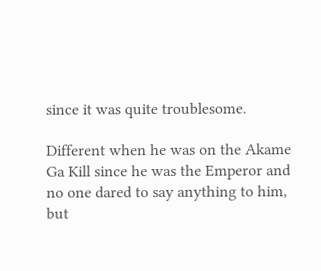since it was quite troublesome.

Different when he was on the Akame Ga Kill since he was the Emperor and no one dared to say anything to him, but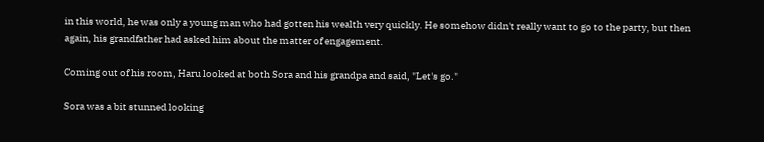in this world, he was only a young man who had gotten his wealth very quickly. He somehow didn't really want to go to the party, but then again, his grandfather had asked him about the matter of engagement.

Coming out of his room, Haru looked at both Sora and his grandpa and said, "Let's go."

Sora was a bit stunned looking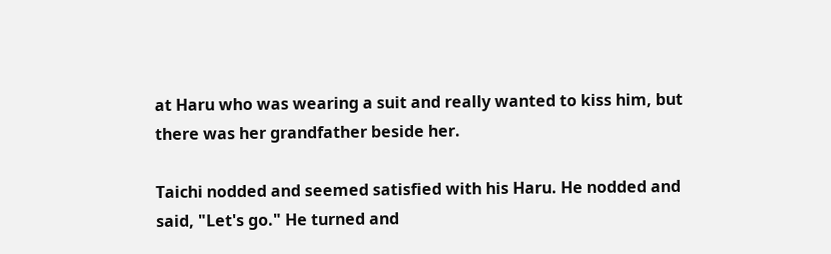at Haru who was wearing a suit and really wanted to kiss him, but there was her grandfather beside her.

Taichi nodded and seemed satisfied with his Haru. He nodded and said, "Let's go." He turned and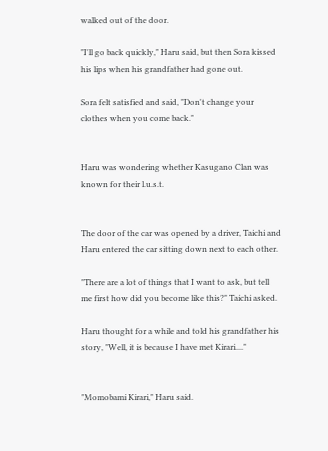walked out of the door.

"I'll go back quickly," Haru said, but then Sora kissed his lips when his grandfather had gone out.

Sora felt satisfied and said, "Don't change your clothes when you come back."


Haru was wondering whether Kasugano Clan was known for their l.u.s.t.


The door of the car was opened by a driver, Taichi and Haru entered the car sitting down next to each other.

"There are a lot of things that I want to ask, but tell me first how did you become like this?" Taichi asked.

Haru thought for a while and told his grandfather his story, "Well, it is because I have met Kirari...."


"Momobami Kirari," Haru said.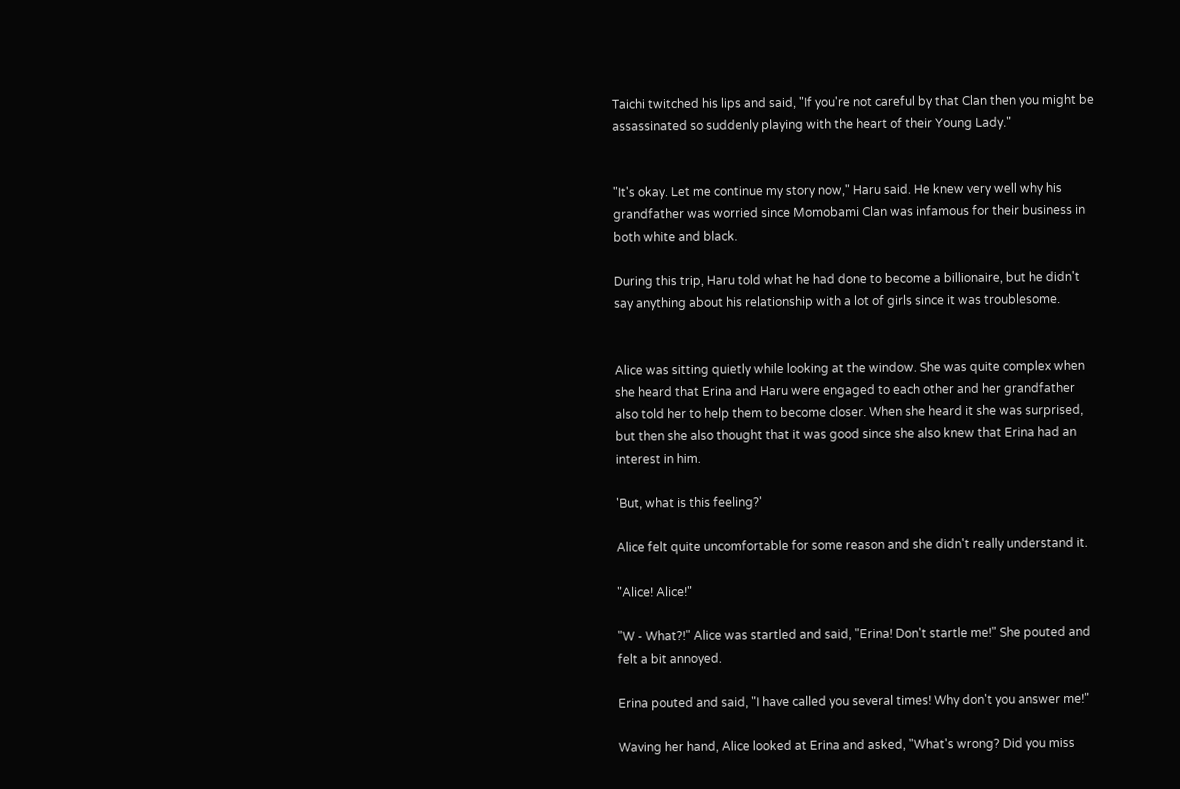Taichi twitched his lips and said, "If you're not careful by that Clan then you might be assassinated so suddenly playing with the heart of their Young Lady."


"It's okay. Let me continue my story now," Haru said. He knew very well why his grandfather was worried since Momobami Clan was infamous for their business in both white and black.

During this trip, Haru told what he had done to become a billionaire, but he didn't say anything about his relationship with a lot of girls since it was troublesome.


Alice was sitting quietly while looking at the window. She was quite complex when she heard that Erina and Haru were engaged to each other and her grandfather also told her to help them to become closer. When she heard it she was surprised, but then she also thought that it was good since she also knew that Erina had an interest in him.

'But, what is this feeling?'

Alice felt quite uncomfortable for some reason and she didn't really understand it.

"Alice! Alice!"

"W - What?!" Alice was startled and said, "Erina! Don't startle me!" She pouted and felt a bit annoyed.

Erina pouted and said, "I have called you several times! Why don't you answer me!"

Waving her hand, Alice looked at Erina and asked, "What's wrong? Did you miss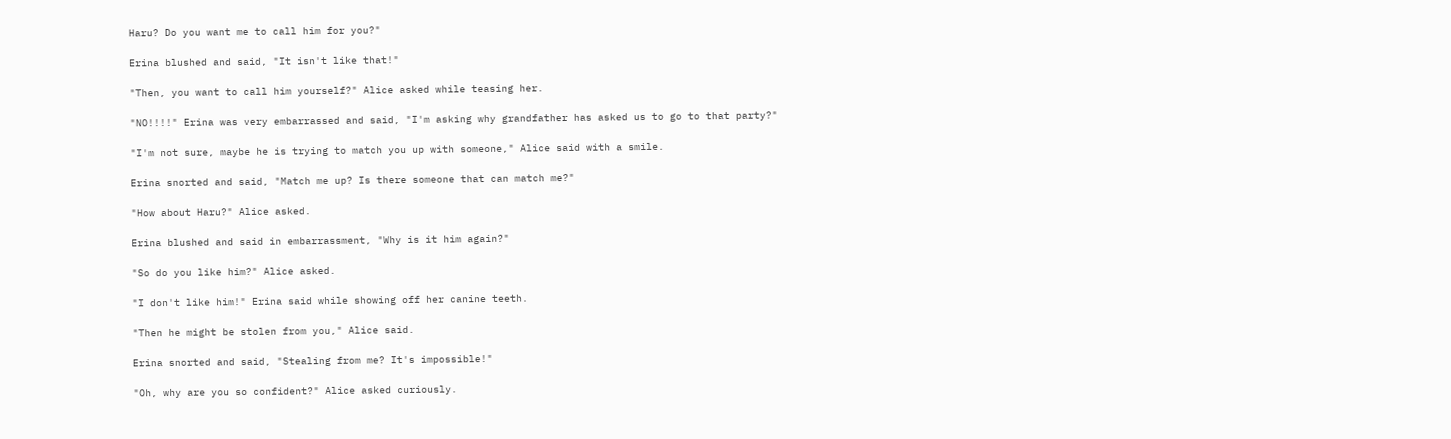Haru? Do you want me to call him for you?"

Erina blushed and said, "It isn't like that!"

"Then, you want to call him yourself?" Alice asked while teasing her.

"NO!!!!" Erina was very embarrassed and said, "I'm asking why grandfather has asked us to go to that party?"

"I'm not sure, maybe he is trying to match you up with someone," Alice said with a smile.

Erina snorted and said, "Match me up? Is there someone that can match me?"

"How about Haru?" Alice asked.

Erina blushed and said in embarrassment, "Why is it him again?"

"So do you like him?" Alice asked.

"I don't like him!" Erina said while showing off her canine teeth.

"Then he might be stolen from you," Alice said.

Erina snorted and said, "Stealing from me? It's impossible!"

"Oh, why are you so confident?" Alice asked curiously.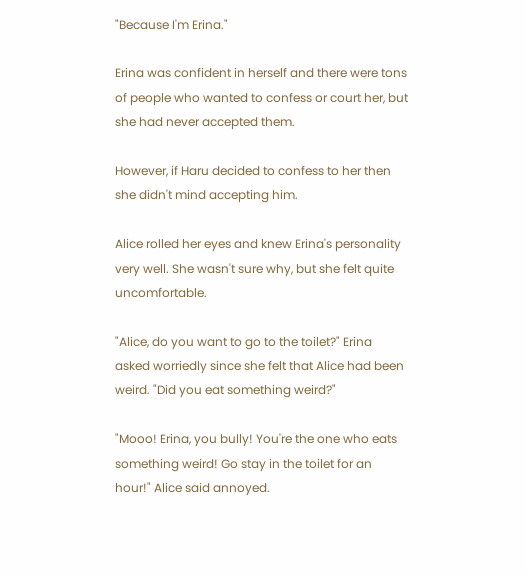"Because I'm Erina."

Erina was confident in herself and there were tons of people who wanted to confess or court her, but she had never accepted them.

However, if Haru decided to confess to her then she didn't mind accepting him.

Alice rolled her eyes and knew Erina's personality very well. She wasn't sure why, but she felt quite uncomfortable.

"Alice, do you want to go to the toilet?" Erina asked worriedly since she felt that Alice had been weird. "Did you eat something weird?"

"Mooo! Erina, you bully! You're the one who eats something weird! Go stay in the toilet for an hour!" Alice said annoyed.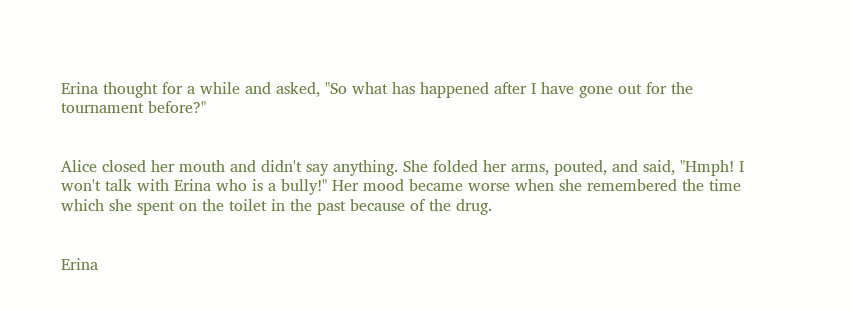Erina thought for a while and asked, "So what has happened after I have gone out for the tournament before?"


Alice closed her mouth and didn't say anything. She folded her arms, pouted, and said, "Hmph! I won't talk with Erina who is a bully!" Her mood became worse when she remembered the time which she spent on the toilet in the past because of the drug.


Erina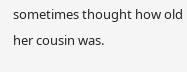sometimes thought how old her cousin was.